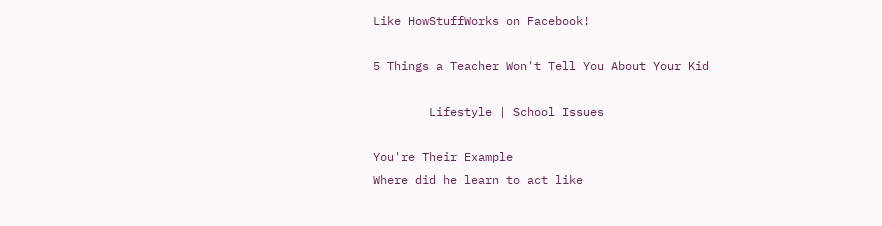Like HowStuffWorks on Facebook!

5 Things a Teacher Won't Tell You About Your Kid

        Lifestyle | School Issues

You're Their Example
Where did he learn to act like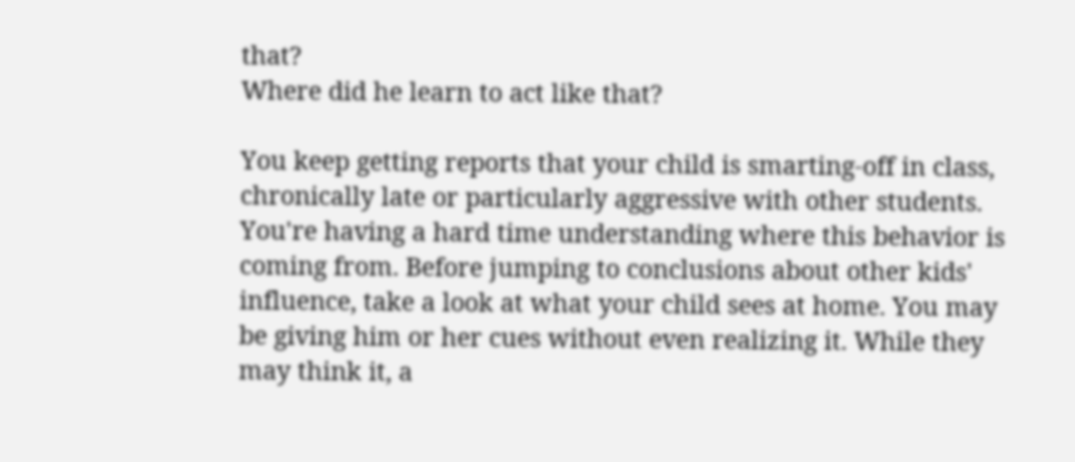that?
Where did he learn to act like that?

You keep getting reports that your child is smarting-off in class, chronically late or particularly aggressive with other students. You're having a hard time understanding where this behavior is coming from. Before jumping to conclusions about other kids' influence, take a look at what your child sees at home. You may be giving him or her cues without even realizing it. While they may think it, a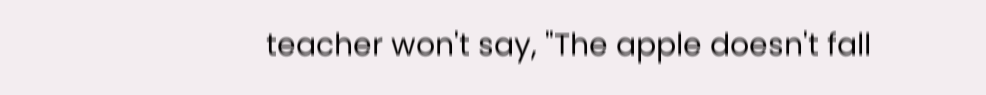teacher won't say, "The apple doesn't fall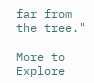far from the tree."

More to Explore